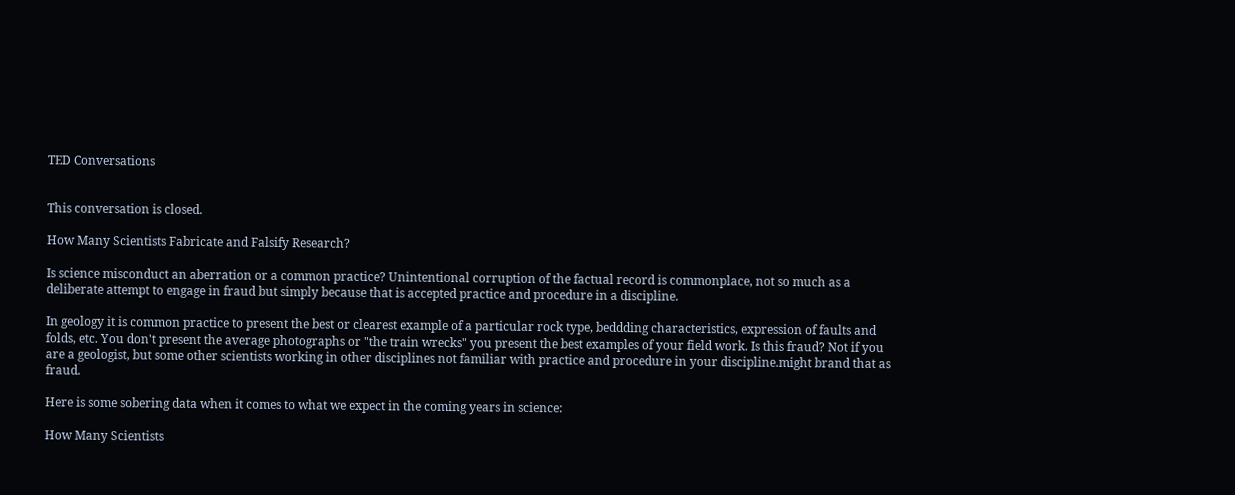TED Conversations


This conversation is closed.

How Many Scientists Fabricate and Falsify Research?

Is science misconduct an aberration or a common practice? Unintentional corruption of the factual record is commonplace, not so much as a deliberate attempt to engage in fraud but simply because that is accepted practice and procedure in a discipline.

In geology it is common practice to present the best or clearest example of a particular rock type, beddding characteristics, expression of faults and folds, etc. You don't present the average photographs or "the train wrecks" you present the best examples of your field work. Is this fraud? Not if you are a geologist, but some other scientists working in other disciplines not familiar with practice and procedure in your discipline.might brand that as fraud.

Here is some sobering data when it comes to what we expect in the coming years in science:

How Many Scientists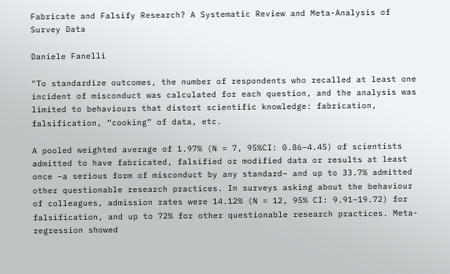Fabricate and Falsify Research? A Systematic Review and Meta-Analysis of Survey Data

Daniele Fanelli

"To standardize outcomes, the number of respondents who recalled at least one incident of misconduct was calculated for each question, and the analysis was limited to behaviours that distort scientific knowledge: fabrication, falsification, “cooking” of data, etc.

A pooled weighted average of 1.97% (N = 7, 95%CI: 0.86–4.45) of scientists admitted to have fabricated, falsified or modified data or results at least once –a serious form of misconduct by any standard– and up to 33.7% admitted other questionable research practices. In surveys asking about the behaviour of colleagues, admission rates were 14.12% (N = 12, 95% CI: 9.91–19.72) for falsification, and up to 72% for other questionable research practices. Meta-regression showed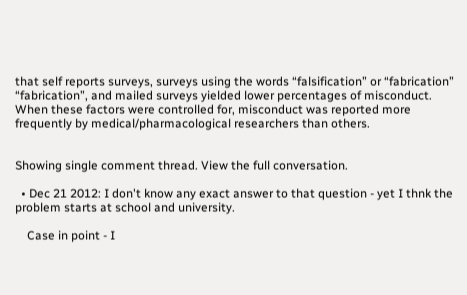that self reports surveys, surveys using the words “falsification” or “fabrication” “fabrication”, and mailed surveys yielded lower percentages of misconduct. When these factors were controlled for, misconduct was reported more frequently by medical/pharmacological researchers than others.


Showing single comment thread. View the full conversation.

  • Dec 21 2012: I don't know any exact answer to that question - yet I thnk the problem starts at school and university.

    Case in point - I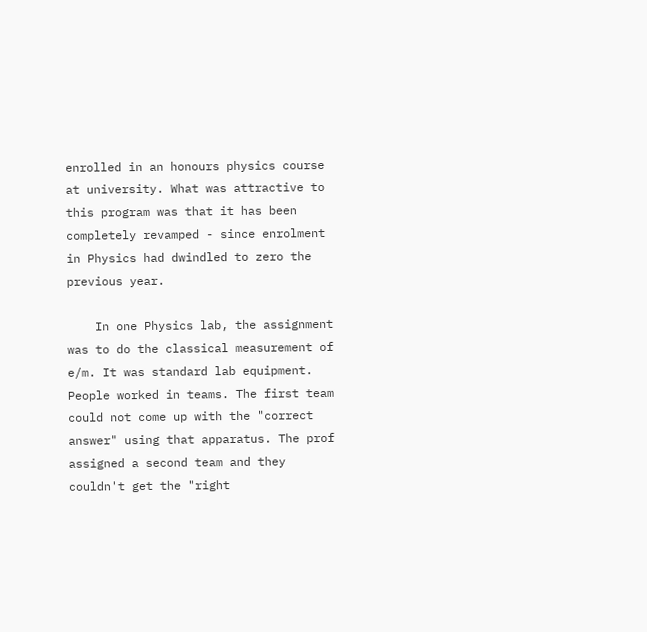enrolled in an honours physics course at university. What was attractive to this program was that it has been completely revamped - since enrolment in Physics had dwindled to zero the previous year.

    In one Physics lab, the assignment was to do the classical measurement of e/m. It was standard lab equipment. People worked in teams. The first team could not come up with the "correct answer" using that apparatus. The prof assigned a second team and they couldn't get the "right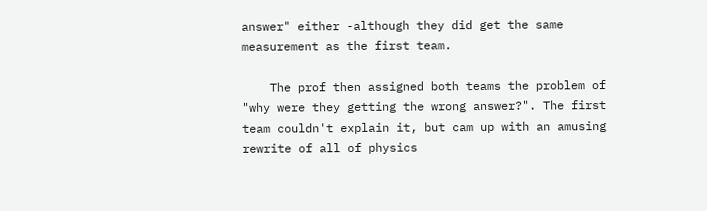answer" either -although they did get the same measurement as the first team.

    The prof then assigned both teams the problem of "why were they getting the wrong answer?". The first team couldn't explain it, but cam up with an amusing rewrite of all of physics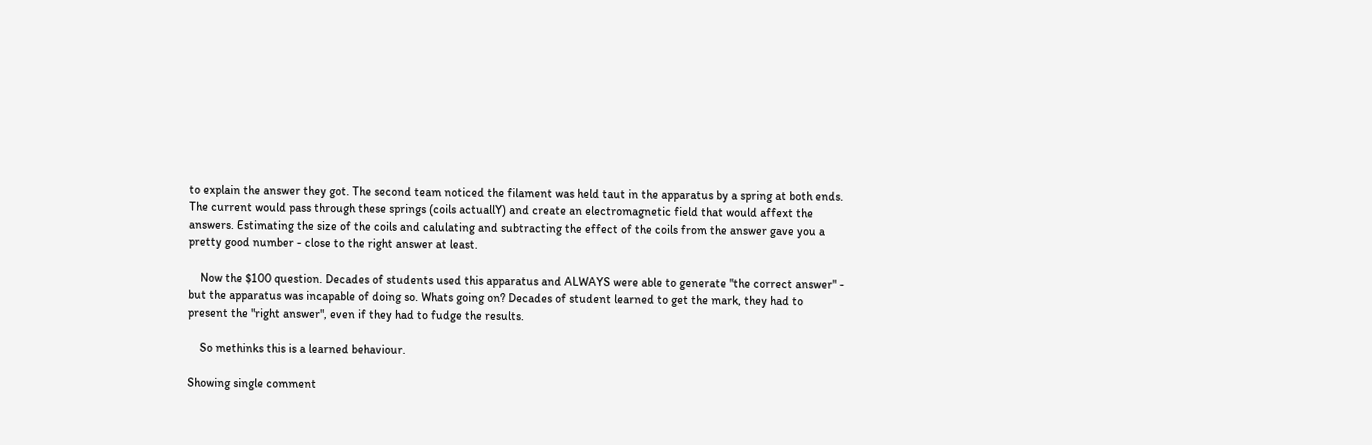to explain the answer they got. The second team noticed the filament was held taut in the apparatus by a spring at both ends. The current would pass through these springs (coils actuallY) and create an electromagnetic field that would affext the answers. Estimating the size of the coils and calulating and subtracting the effect of the coils from the answer gave you a pretty good number - close to the right answer at least.

    Now the $100 question. Decades of students used this apparatus and ALWAYS were able to generate "the correct answer" - but the apparatus was incapable of doing so. Whats going on? Decades of student learned to get the mark, they had to present the "right answer", even if they had to fudge the results.

    So methinks this is a learned behaviour.

Showing single comment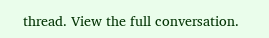thread. View the full conversation.